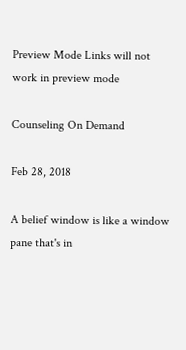Preview Mode Links will not work in preview mode

Counseling On Demand

Feb 28, 2018

A belief window is like a window pane that's in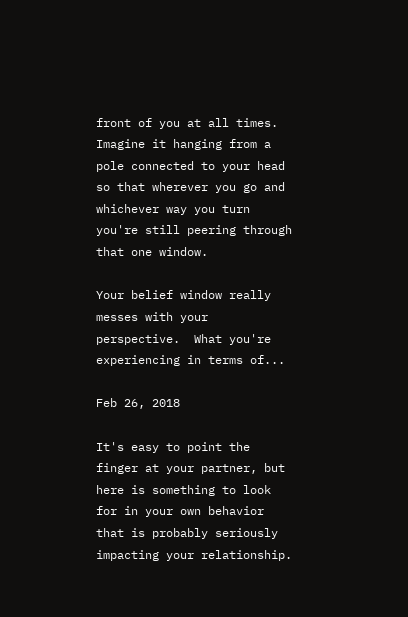front of you at all times.  Imagine it hanging from a pole connected to your head so that wherever you go and whichever way you turn you're still peering through that one window.

Your belief window really messes with your perspective.  What you're experiencing in terms of...

Feb 26, 2018

It's easy to point the finger at your partner, but here is something to look for in your own behavior that is probably seriously impacting your relationship.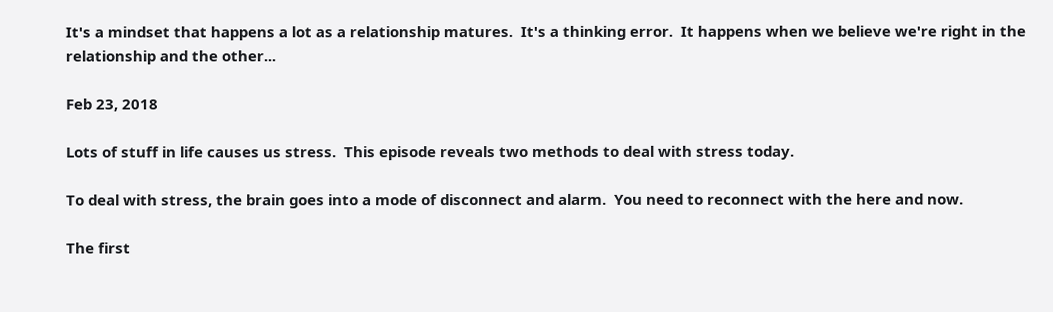It's a mindset that happens a lot as a relationship matures.  It's a thinking error.  It happens when we believe we're right in the relationship and the other...

Feb 23, 2018

Lots of stuff in life causes us stress.  This episode reveals two methods to deal with stress today.

To deal with stress, the brain goes into a mode of disconnect and alarm.  You need to reconnect with the here and now.

The first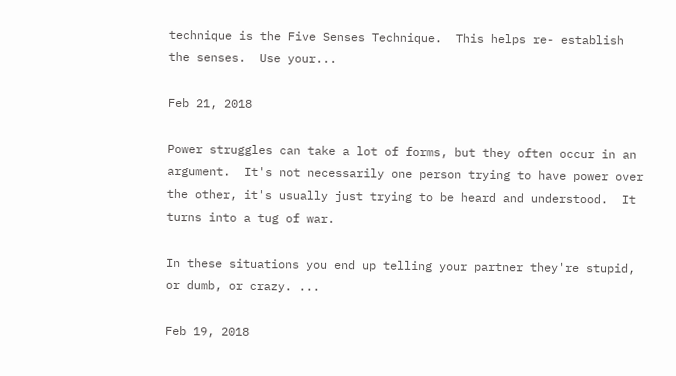technique is the Five Senses Technique.  This helps re- establish the senses.  Use your...

Feb 21, 2018

Power struggles can take a lot of forms, but they often occur in an argument.  It's not necessarily one person trying to have power over the other, it's usually just trying to be heard and understood.  It turns into a tug of war.

In these situations you end up telling your partner they're stupid, or dumb, or crazy. ...

Feb 19, 2018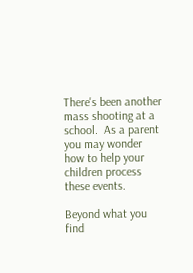There's been another mass shooting at a school.  As a parent you may wonder how to help your children process these events.

Beyond what you find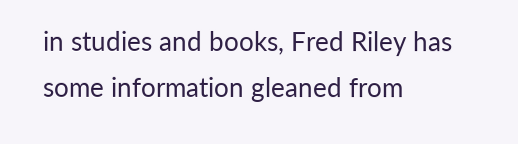in studies and books, Fred Riley has some information gleaned from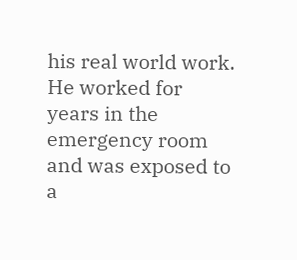his real world work.  He worked for years in the emergency room and was exposed to a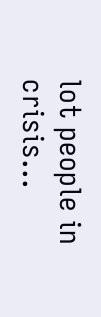lot people in crisis...